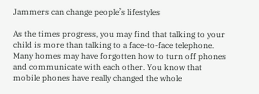Jammers can change people’s lifestyles

As the times progress, you may find that talking to your child is more than talking to a face-to-face telephone. Many homes may have forgotten how to turn off phones and communicate with each other. You know that mobile phones have really changed the whole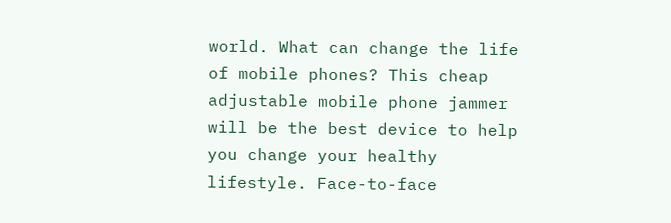world. What can change the life of mobile phones? This cheap adjustable mobile phone jammer will be the best device to help you change your healthy lifestyle. Face-to-face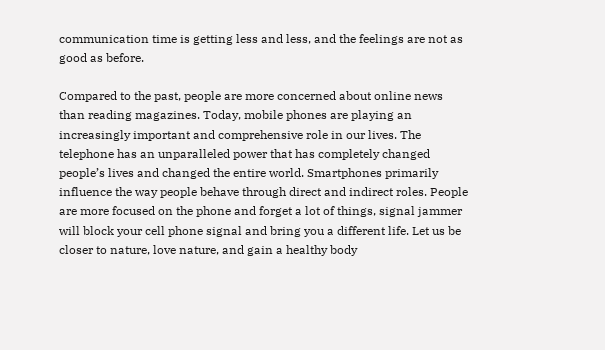communication time is getting less and less, and the feelings are not as good as before.

Compared to the past, people are more concerned about online news than reading magazines. Today, mobile phones are playing an increasingly important and comprehensive role in our lives. The telephone has an unparalleled power that has completely changed people’s lives and changed the entire world. Smartphones primarily influence the way people behave through direct and indirect roles. People are more focused on the phone and forget a lot of things, signal jammer will block your cell phone signal and bring you a different life. Let us be closer to nature, love nature, and gain a healthy body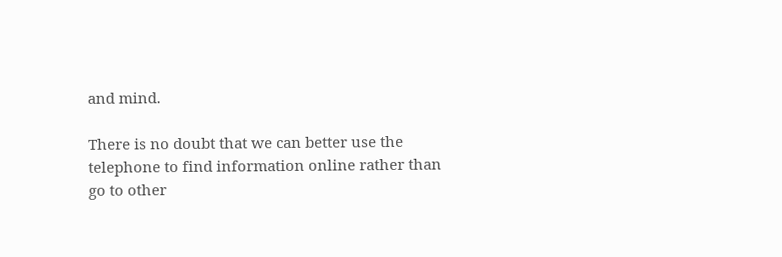and mind.

There is no doubt that we can better use the telephone to find information online rather than go to other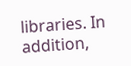libraries. In addition,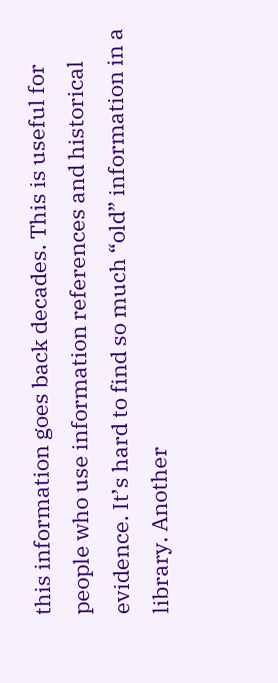this information goes back decades. This is useful for people who use information references and historical evidence. It’s hard to find so much “old” information in a library. Another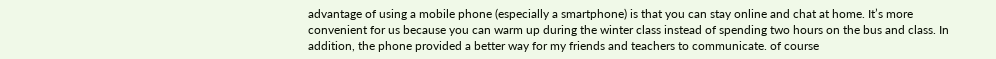advantage of using a mobile phone (especially a smartphone) is that you can stay online and chat at home. It’s more convenient for us because you can warm up during the winter class instead of spending two hours on the bus and class. In addition, the phone provided a better way for my friends and teachers to communicate. of course